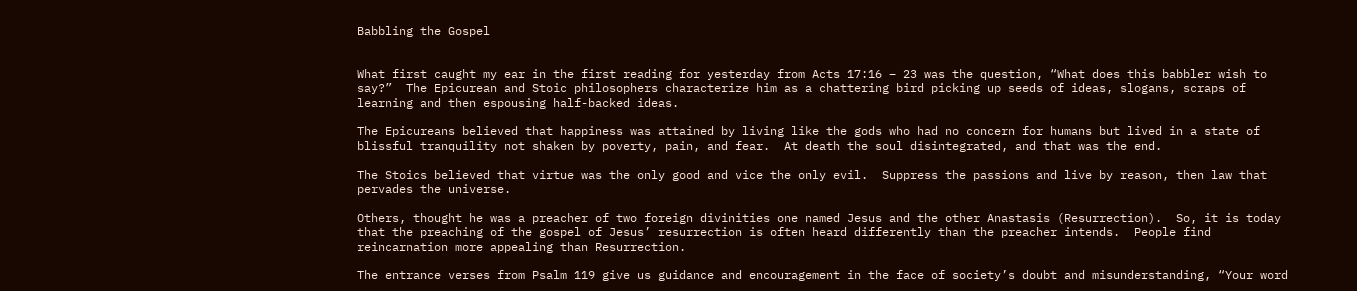Babbling the Gospel


What first caught my ear in the first reading for yesterday from Acts 17:16 – 23 was the question, “What does this babbler wish to say?”  The Epicurean and Stoic philosophers characterize him as a chattering bird picking up seeds of ideas, slogans, scraps of learning and then espousing half-backed ideas.

The Epicureans believed that happiness was attained by living like the gods who had no concern for humans but lived in a state of blissful tranquility not shaken by poverty, pain, and fear.  At death the soul disintegrated, and that was the end.

The Stoics believed that virtue was the only good and vice the only evil.  Suppress the passions and live by reason, then law that pervades the universe.

Others, thought he was a preacher of two foreign divinities one named Jesus and the other Anastasis (Resurrection).  So, it is today that the preaching of the gospel of Jesus’ resurrection is often heard differently than the preacher intends.  People find reincarnation more appealing than Resurrection.

The entrance verses from Psalm 119 give us guidance and encouragement in the face of society’s doubt and misunderstanding, “Your word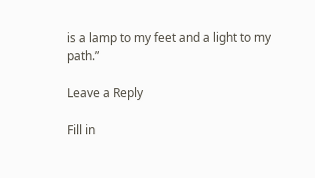is a lamp to my feet and a light to my path.”

Leave a Reply

Fill in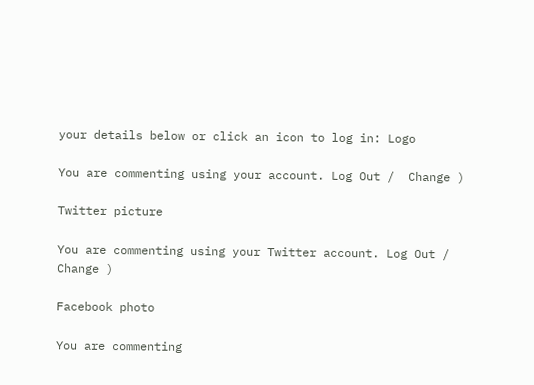your details below or click an icon to log in: Logo

You are commenting using your account. Log Out /  Change )

Twitter picture

You are commenting using your Twitter account. Log Out /  Change )

Facebook photo

You are commenting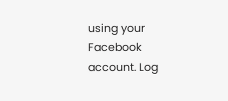using your Facebook account. Log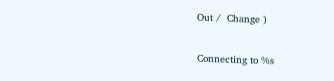Out /  Change )

Connecting to %s